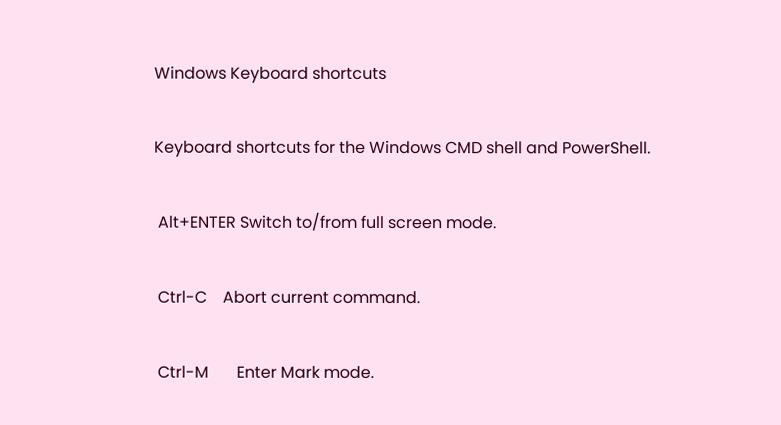Windows Keyboard shortcuts

Keyboard shortcuts for the Windows CMD shell and PowerShell.

 Alt+ENTER Switch to/from full screen mode.

 Ctrl-C    Abort current command.

 Ctrl-M       Enter Mark mode.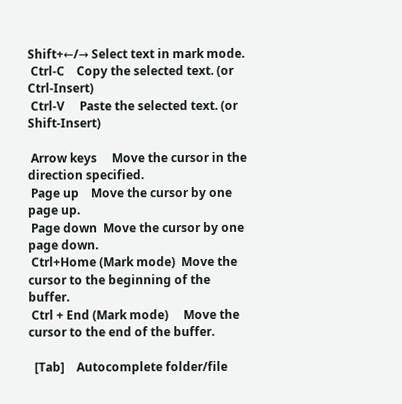Shift+←/→ Select text in mark mode.
 Ctrl-C    Copy the selected text. (or Ctrl-Insert)
 Ctrl-V     Paste the selected text. (or Shift-Insert)

 Arrow keys     Move the cursor in the direction specified.
 Page up    Move the cursor by one page up.
 Page down  Move the cursor by one page down.
 Ctrl+Home (Mark mode)  Move the cursor to the beginning of the buffer.
 Ctrl + End (Mark mode)     Move the cursor to the end of the buffer.

  [Tab]    Autocomplete folder/file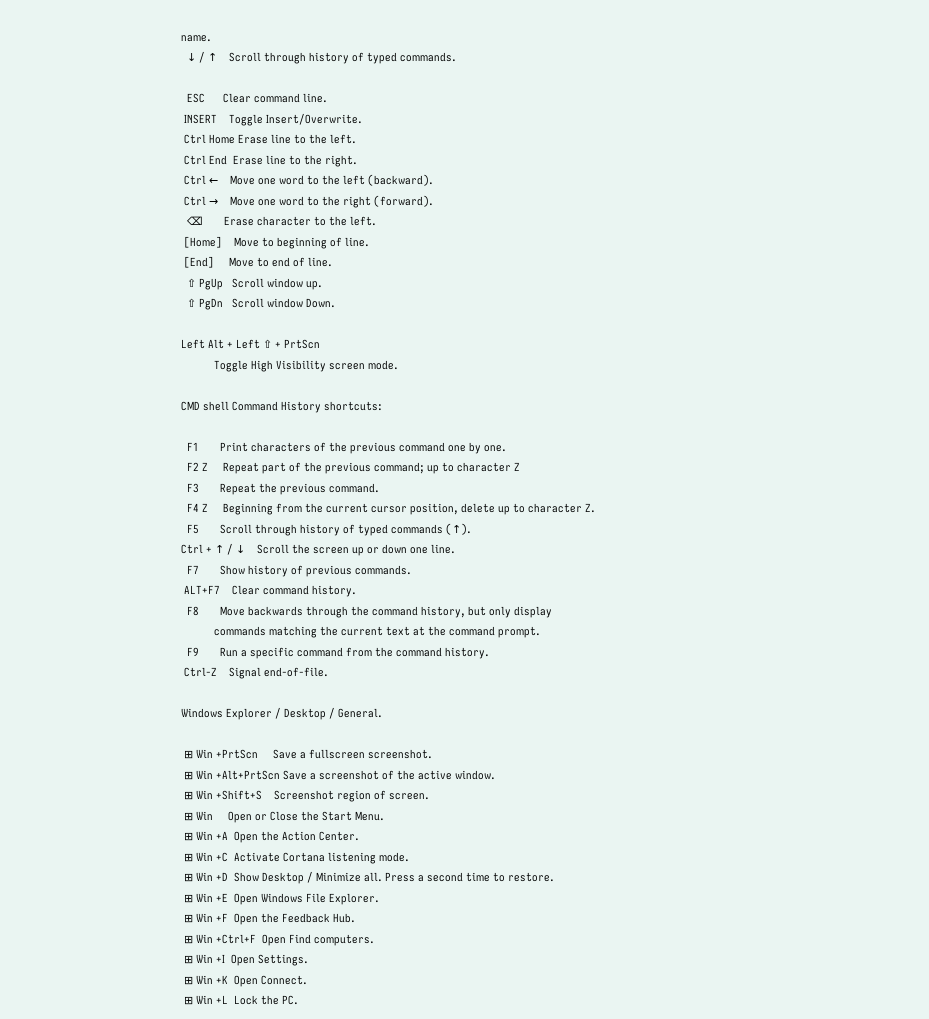name.
  ↓ / ↑    Scroll through history of typed commands.

  ESC      Clear command line.
 INSERT    Toggle Insert/Overwrite.
 Ctrl Home Erase line to the left.
 Ctrl End  Erase line to the right.
 Ctrl ←    Move one word to the left (backward).
 Ctrl →    Move one word to the right (forward).
  ⌫       Erase character to the left.
 [Home]    Move to beginning of line.
 [End]     Move to end of line.
  ⇧ PgUp   Scroll window up.
  ⇧ PgDn   Scroll window Down.

Left Alt + Left ⇧ + PrtScn
           Toggle High Visibility screen mode.

CMD shell Command History shortcuts:

  F1       Print characters of the previous command one by one.
  F2 Z     Repeat part of the previous command; up to character Z
  F3       Repeat the previous command.
  F4 Z     Beginning from the current cursor position, delete up to character Z.
  F5       Scroll through history of typed commands (↑).
Ctrl + ↑ / ↓    Scroll the screen up or down one line.
  F7       Show history of previous commands.
 ALT+F7    Clear command history.
  F8       Move backwards through the command history, but only display
           commands matching the current text at the command prompt.
  F9       Run a specific command from the command history.
 Ctrl-Z    Signal end-of-file.

Windows Explorer / Desktop / General.

 ⊞ Win +PrtScn     Save a fullscreen screenshot.
 ⊞ Win +Alt+PrtScn Save a screenshot of the active window.
 ⊞ Win +Shift+S    Screenshot region of screen.
 ⊞ Win     Open or Close the Start Menu.
 ⊞ Win +A  Open the Action Center.
 ⊞ Win +C  Activate Cortana listening mode.
 ⊞ Win +D  Show Desktop / Minimize all. Press a second time to restore.
 ⊞ Win +E  Open Windows File Explorer.
 ⊞ Win +F  Open the Feedback Hub.
 ⊞ Win +Ctrl+F  Open Find computers.
 ⊞ Win +I  Open Settings.
 ⊞ Win +K  Open Connect.
 ⊞ Win +L  Lock the PC.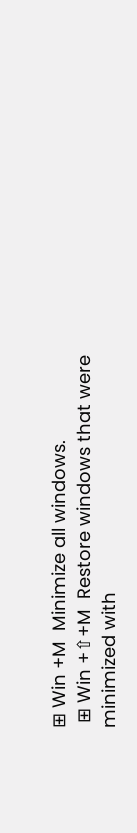⊞ Win +M  Minimize all windows.
 ⊞ Win +⇧+M  Restore windows that were minimized with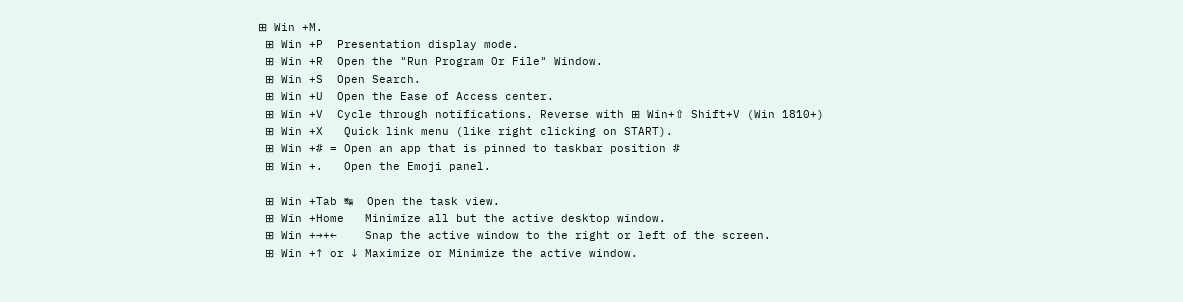⊞ Win +M.
 ⊞ Win +P  Presentation display mode.
 ⊞ Win +R  Open the "Run Program Or File" Window.
 ⊞ Win +S  Open Search.
 ⊞ Win +U  Open the Ease of Access center.
 ⊞ Win +V  Cycle through notifications. Reverse with ⊞ Win+⇧ Shift+V (Win 1810+)
 ⊞ Win +X   Quick link menu (like right clicking on START).
 ⊞ Win +# = Open an app that is pinned to taskbar position #
 ⊞ Win +.   Open the Emoji panel.

 ⊞ Win +Tab ↹  Open the task view.
 ⊞ Win +Home   Minimize all but the active desktop window.
 ⊞ Win +→+←    Snap the active window to the right or left of the screen.
 ⊞ Win +↑ or ↓ Maximize or Minimize the active window.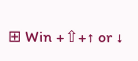⊞ Win +⇧+↑ or ↓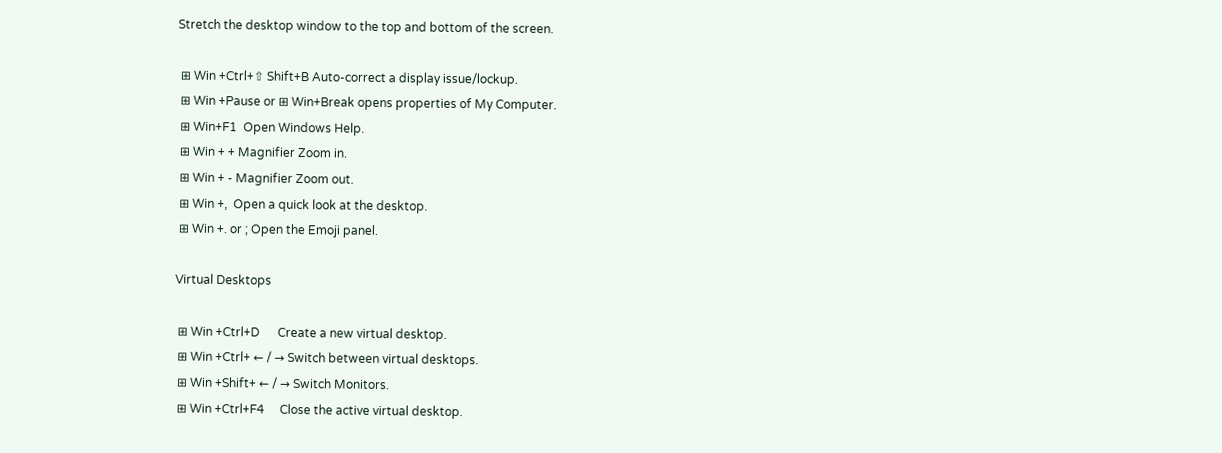Stretch the desktop window to the top and bottom of the screen.

 ⊞ Win +Ctrl+⇧ Shift+B Auto-correct a display issue/lockup.
 ⊞ Win +Pause or ⊞ Win+Break opens properties of My Computer.
 ⊞ Win+F1  Open Windows Help.
 ⊞ Win + + Magnifier Zoom in.
 ⊞ Win + - Magnifier Zoom out.
 ⊞ Win +,  Open a quick look at the desktop.
 ⊞ Win +. or ; Open the Emoji panel.

Virtual Desktops

 ⊞ Win +Ctrl+D      Create a new virtual desktop.
 ⊞ Win +Ctrl+ ← / → Switch between virtual desktops.
 ⊞ Win +Shift+ ← / → Switch Monitors.
 ⊞ Win +Ctrl+F4     Close the active virtual desktop.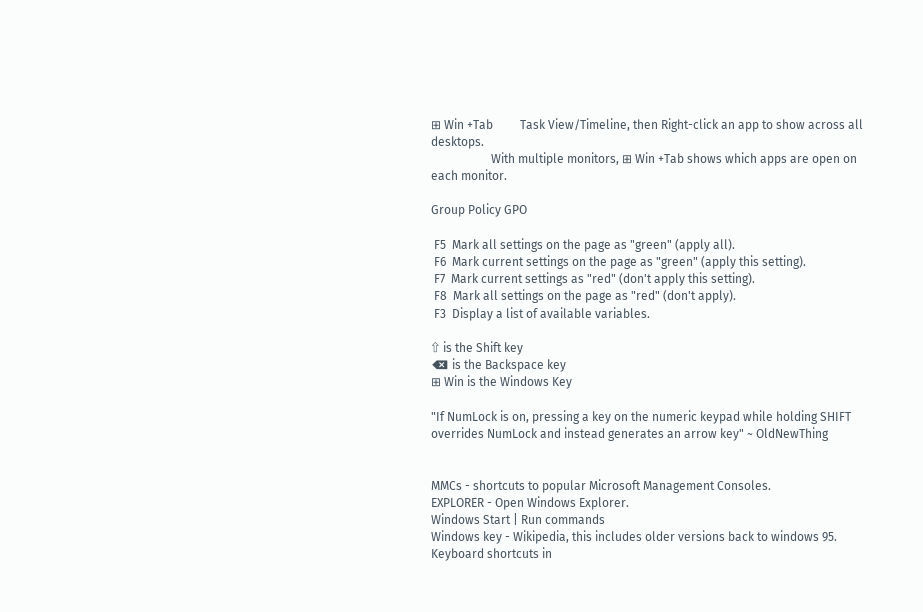⊞ Win +Tab         Task View/Timeline, then Right-click an app to show across all desktops.
                    With multiple monitors, ⊞ Win +Tab shows which apps are open on each monitor.

Group Policy GPO

 F5  Mark all settings on the page as "green" (apply all).
 F6  Mark current settings on the page as "green" (apply this setting).
 F7  Mark current settings as "red" (don't apply this setting).
 F8  Mark all settings on the page as "red" (don't apply).
 F3  Display a list of available variables.

⇧ is the Shift key
⌫ is the Backspace key
⊞ Win is the Windows Key

"If NumLock is on, pressing a key on the numeric keypad while holding SHIFT overrides NumLock and instead generates an arrow key" ~ OldNewThing


MMCs - shortcuts to popular Microsoft Management Consoles.
EXPLORER - Open Windows Explorer.
Windows Start | Run commands
Windows key - Wikipedia, this includes older versions back to windows 95.
Keyboard shortcuts in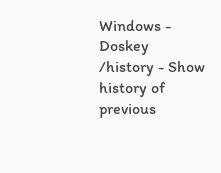Windows -
Doskey /history - Show history of previous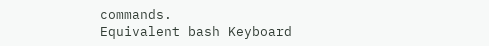commands.
Equivalent bash Keyboard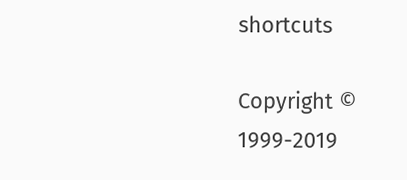shortcuts

Copyright © 1999-2019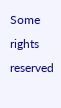Some rights reserved